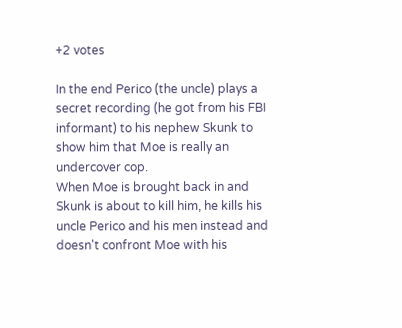+2 votes

In the end Perico (the uncle) plays a secret recording (he got from his FBI informant) to his nephew Skunk to show him that Moe is really an undercover cop.
When Moe is brought back in and Skunk is about to kill him, he kills his uncle Perico and his men instead and doesn't confront Moe with his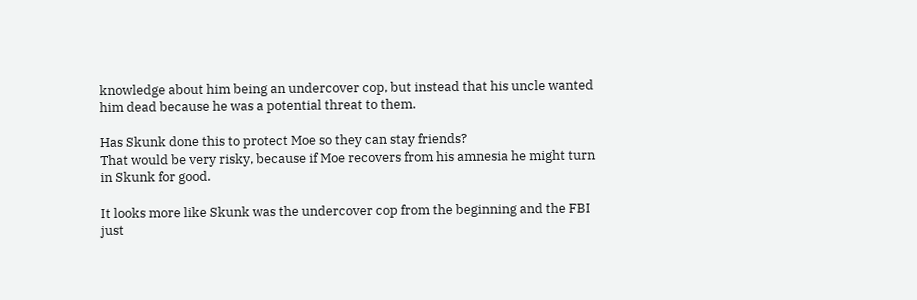knowledge about him being an undercover cop, but instead that his uncle wanted him dead because he was a potential threat to them.

Has Skunk done this to protect Moe so they can stay friends?
That would be very risky, because if Moe recovers from his amnesia he might turn in Skunk for good.

It looks more like Skunk was the undercover cop from the beginning and the FBI just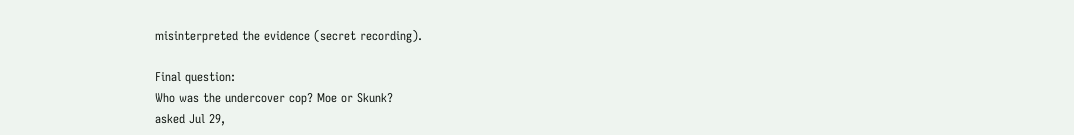misinterpreted the evidence (secret recording).

Final question:
Who was the undercover cop? Moe or Skunk?
asked Jul 29,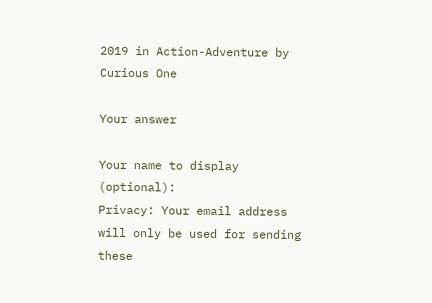2019 in Action-Adventure by Curious One

Your answer

Your name to display (optional):
Privacy: Your email address will only be used for sending these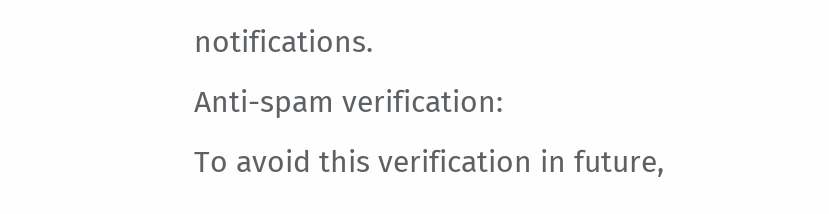notifications.
Anti-spam verification:
To avoid this verification in future,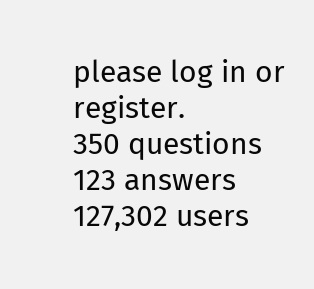please log in or register.
350 questions
123 answers
127,302 users